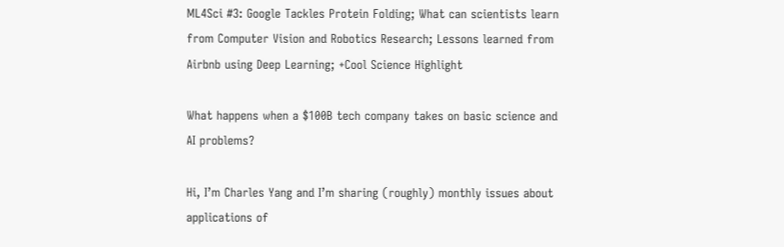ML4Sci #3: Google Tackles Protein Folding; What can scientists learn from Computer Vision and Robotics Research; Lessons learned from Airbnb using Deep Learning; +Cool Science Highlight

What happens when a $100B tech company takes on basic science and AI problems?

Hi, I’m Charles Yang and I’m sharing (roughly) monthly issues about applications of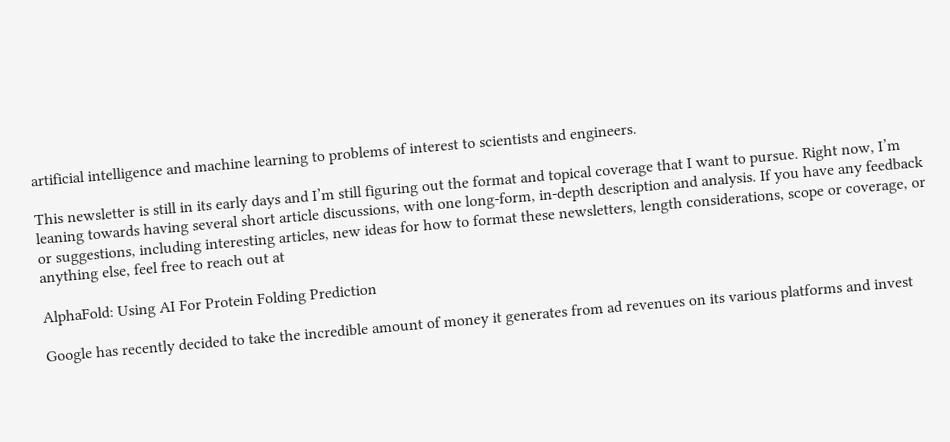artificial intelligence and machine learning to problems of interest to scientists and engineers.

This newsletter is still in its early days and I’m still figuring out the format and topical coverage that I want to pursue. Right now, I’m leaning towards having several short article discussions, with one long-form, in-depth description and analysis. If you have any feedback or suggestions, including interesting articles, new ideas for how to format these newsletters, length considerations, scope or coverage, or anything else, feel free to reach out at

AlphaFold: Using AI For Protein Folding Prediction

Google has recently decided to take the incredible amount of money it generates from ad revenues on its various platforms and invest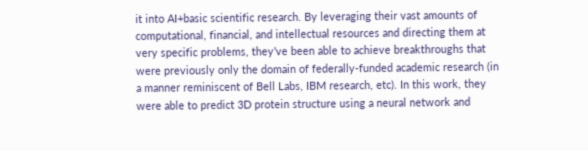it into AI+basic scientific research. By leveraging their vast amounts of computational, financial, and intellectual resources and directing them at very specific problems, they’ve been able to achieve breakthroughs that were previously only the domain of federally-funded academic research (in a manner reminiscent of Bell Labs, IBM research, etc). In this work, they were able to predict 3D protein structure using a neural network and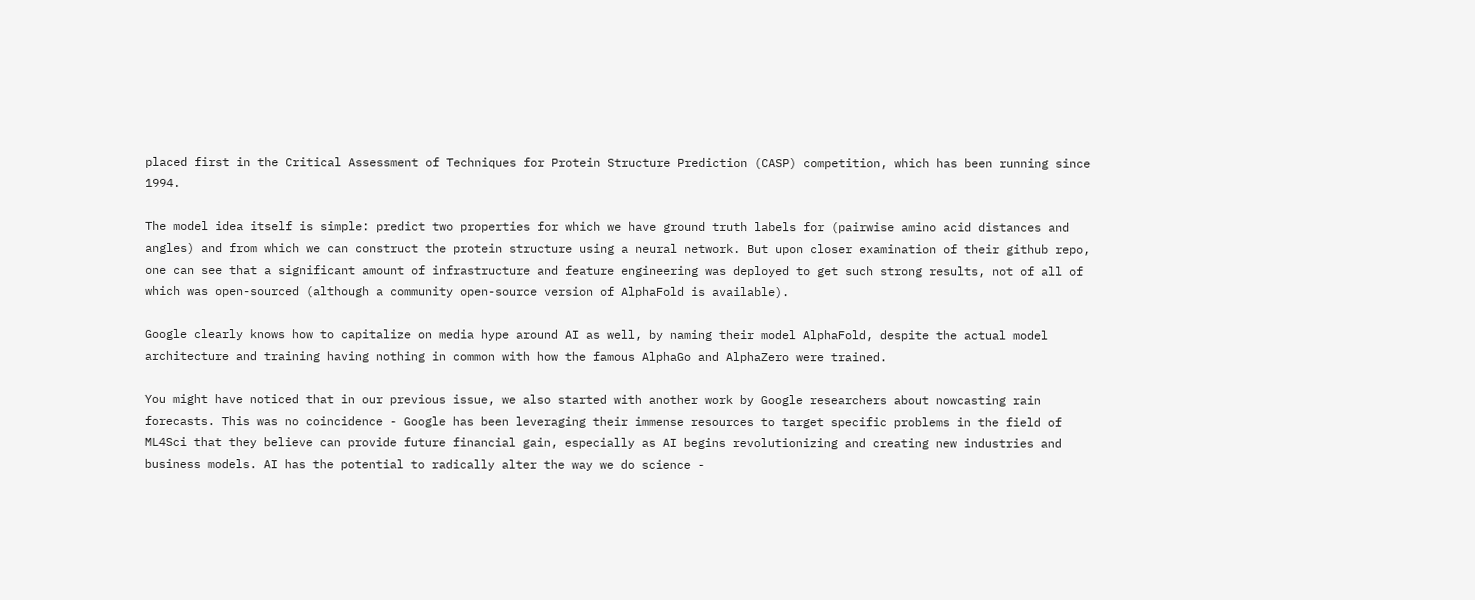placed first in the Critical Assessment of Techniques for Protein Structure Prediction (CASP) competition, which has been running since 1994.

The model idea itself is simple: predict two properties for which we have ground truth labels for (pairwise amino acid distances and angles) and from which we can construct the protein structure using a neural network. But upon closer examination of their github repo, one can see that a significant amount of infrastructure and feature engineering was deployed to get such strong results, not of all of which was open-sourced (although a community open-source version of AlphaFold is available).

Google clearly knows how to capitalize on media hype around AI as well, by naming their model AlphaFold, despite the actual model architecture and training having nothing in common with how the famous AlphaGo and AlphaZero were trained.

You might have noticed that in our previous issue, we also started with another work by Google researchers about nowcasting rain forecasts. This was no coincidence - Google has been leveraging their immense resources to target specific problems in the field of ML4Sci that they believe can provide future financial gain, especially as AI begins revolutionizing and creating new industries and business models. AI has the potential to radically alter the way we do science -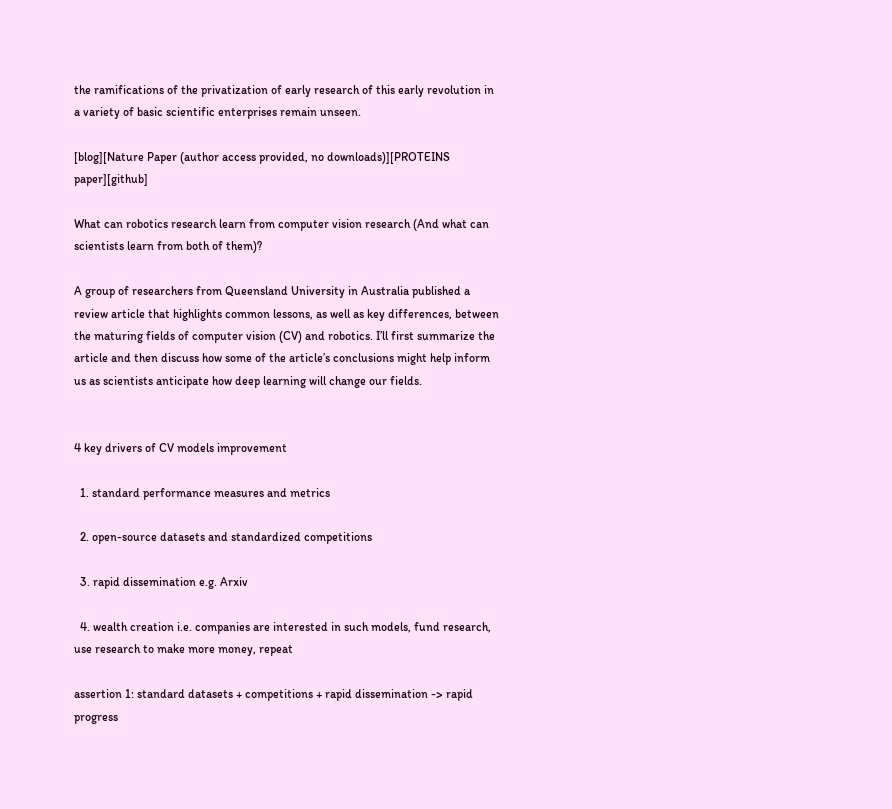the ramifications of the privatization of early research of this early revolution in a variety of basic scientific enterprises remain unseen.

[blog][Nature Paper (author access provided, no downloads)][PROTEINS paper][github]

What can robotics research learn from computer vision research (And what can scientists learn from both of them)?

A group of researchers from Queensland University in Australia published a review article that highlights common lessons, as well as key differences, between the maturing fields of computer vision (CV) and robotics. I’ll first summarize the article and then discuss how some of the article’s conclusions might help inform us as scientists anticipate how deep learning will change our fields.


4 key drivers of CV models improvement

  1. standard performance measures and metrics

  2. open-source datasets and standardized competitions

  3. rapid dissemination e.g. Arxiv

  4. wealth creation i.e. companies are interested in such models, fund research, use research to make more money, repeat

assertion 1: standard datasets + competitions + rapid dissemination -> rapid progress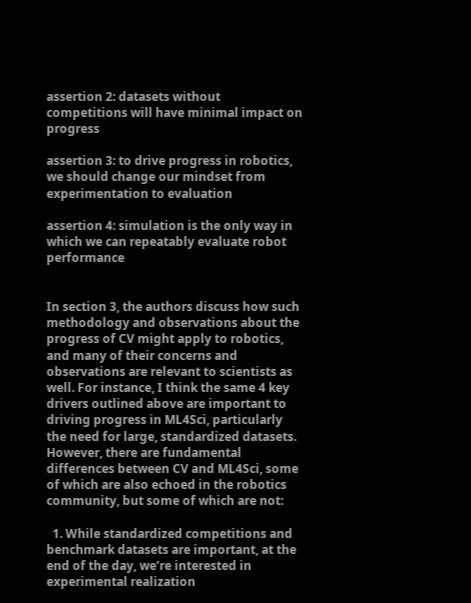assertion 2: datasets without competitions will have minimal impact on progress

assertion 3: to drive progress in robotics, we should change our mindset from experimentation to evaluation

assertion 4: simulation is the only way in which we can repeatably evaluate robot performance


In section 3, the authors discuss how such methodology and observations about the progress of CV might apply to robotics, and many of their concerns and observations are relevant to scientists as well. For instance, I think the same 4 key drivers outlined above are important to driving progress in ML4Sci, particularly the need for large, standardized datasets. However, there are fundamental differences between CV and ML4Sci, some of which are also echoed in the robotics community, but some of which are not:

  1. While standardized competitions and benchmark datasets are important, at the end of the day, we’re interested in experimental realization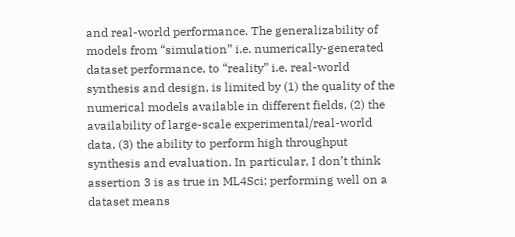and real-world performance. The generalizability of models from “simulation” i.e. numerically-generated dataset performance, to “reality” i.e. real-world synthesis and design, is limited by (1) the quality of the numerical models available in different fields, (2) the availability of large-scale experimental/real-world data, (3) the ability to perform high throughput synthesis and evaluation. In particular, I don’t think assertion 3 is as true in ML4Sci; performing well on a dataset means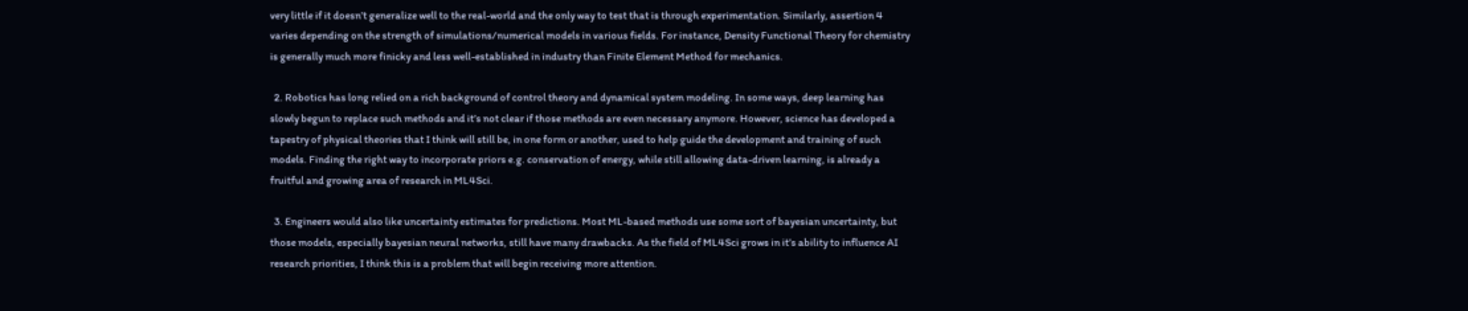very little if it doesn’t generalize well to the real-world and the only way to test that is through experimentation. Similarly, assertion 4 varies depending on the strength of simulations/numerical models in various fields. For instance, Density Functional Theory for chemistry is generally much more finicky and less well-established in industry than Finite Element Method for mechanics.

  2. Robotics has long relied on a rich background of control theory and dynamical system modeling. In some ways, deep learning has slowly begun to replace such methods and it’s not clear if those methods are even necessary anymore. However, science has developed a tapestry of physical theories that I think will still be, in one form or another, used to help guide the development and training of such models. Finding the right way to incorporate priors e.g. conservation of energy, while still allowing data-driven learning, is already a fruitful and growing area of research in ML4Sci.

  3. Engineers would also like uncertainty estimates for predictions. Most ML-based methods use some sort of bayesian uncertainty, but those models, especially bayesian neural networks, still have many drawbacks. As the field of ML4Sci grows in it’s ability to influence AI research priorities, I think this is a problem that will begin receiving more attention.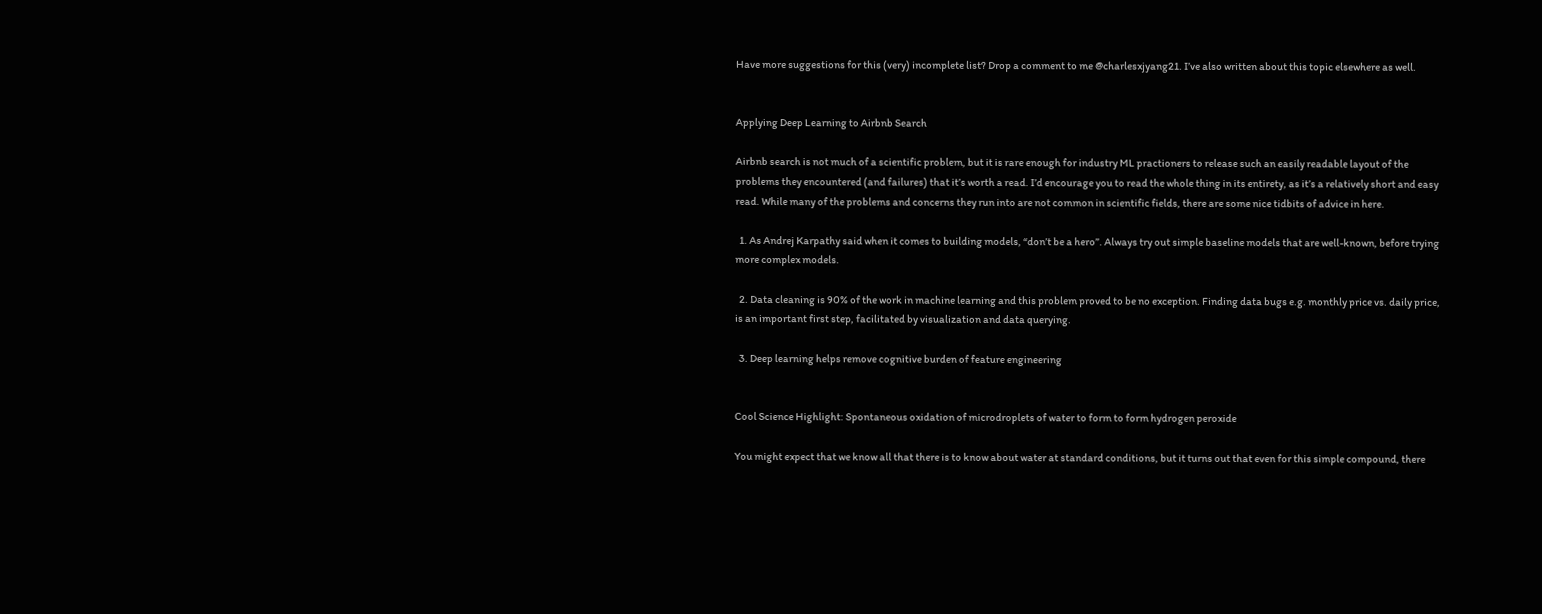Have more suggestions for this (very) incomplete list? Drop a comment to me @charlesxjyang21. I’ve also written about this topic elsewhere as well.


Applying Deep Learning to Airbnb Search

Airbnb search is not much of a scientific problem, but it is rare enough for industry ML practioners to release such an easily readable layout of the problems they encountered (and failures) that it’s worth a read. I’d encourage you to read the whole thing in its entirety, as it’s a relatively short and easy read. While many of the problems and concerns they run into are not common in scientific fields, there are some nice tidbits of advice in here.

  1. As Andrej Karpathy said when it comes to building models, “don’t be a hero”. Always try out simple baseline models that are well-known, before trying more complex models.

  2. Data cleaning is 90% of the work in machine learning and this problem proved to be no exception. Finding data bugs e.g. monthly price vs. daily price, is an important first step, facilitated by visualization and data querying.

  3. Deep learning helps remove cognitive burden of feature engineering


Cool Science Highlight: Spontaneous oxidation of microdroplets of water to form to form hydrogen peroxide

You might expect that we know all that there is to know about water at standard conditions, but it turns out that even for this simple compound, there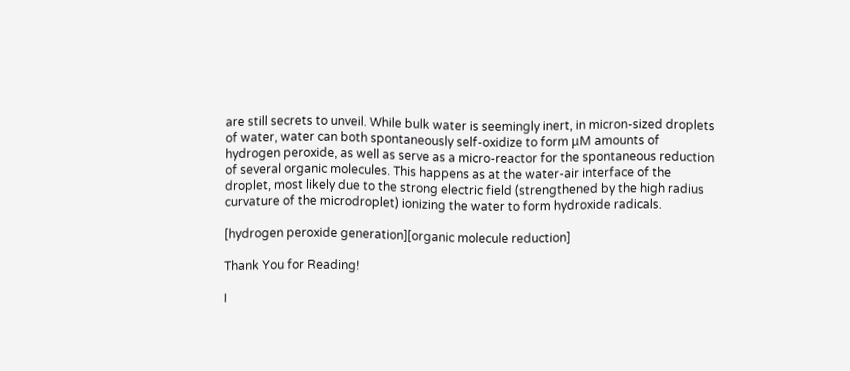are still secrets to unveil. While bulk water is seemingly inert, in micron-sized droplets of water, water can both spontaneously self-oxidize to form μM amounts of hydrogen peroxide, as well as serve as a micro-reactor for the spontaneous reduction of several organic molecules. This happens as at the water-air interface of the droplet, most likely due to the strong electric field (strengthened by the high radius curvature of the microdroplet) ionizing the water to form hydroxide radicals.

[hydrogen peroxide generation][organic molecule reduction]

Thank You for Reading!

I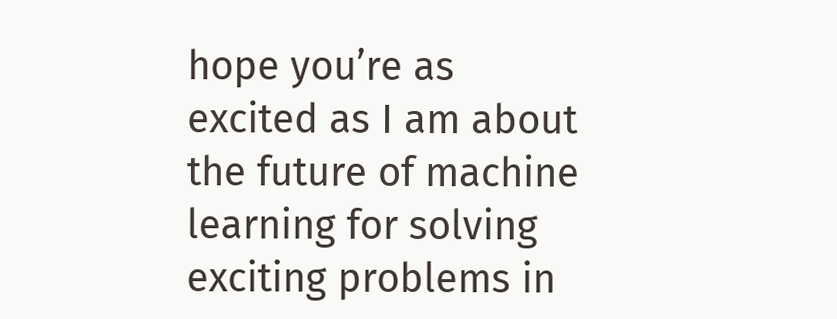hope you’re as excited as I am about the future of machine learning for solving exciting problems in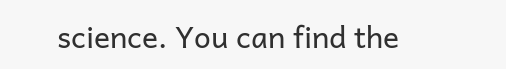science. You can find the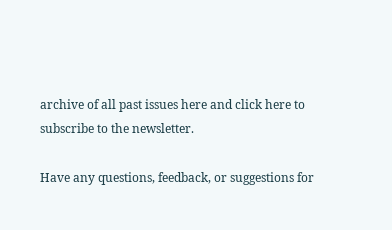archive of all past issues here and click here to subscribe to the newsletter.

Have any questions, feedback, or suggestions for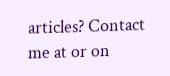articles? Contact me at or on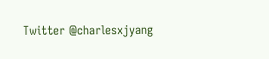Twitter @charlesxjyang